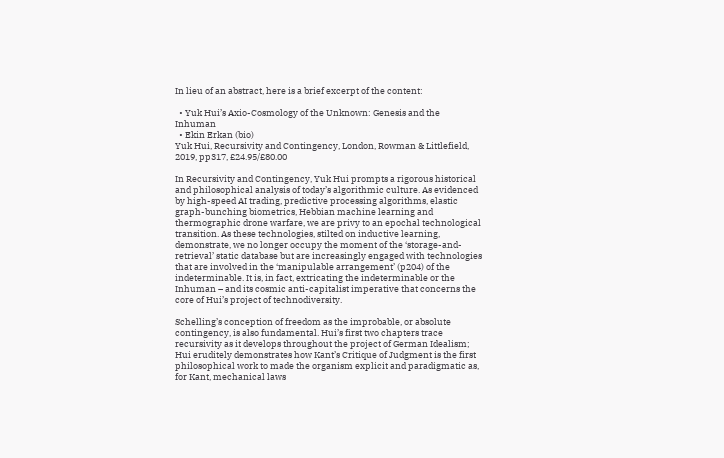In lieu of an abstract, here is a brief excerpt of the content:

  • Yuk Hui’s Axio-Cosmology of the Unknown: Genesis and the Inhuman
  • Ekin Erkan (bio)
Yuk Hui, Recursivity and Contingency, London, Rowman & Littlefield, 2019, pp317, £24.95/£80.00

In Recursivity and Contingency, Yuk Hui prompts a rigorous historical and philosophical analysis of today’s algorithmic culture. As evidenced by high-speed AI trading, predictive processing algorithms, elastic graph-bunching biometrics, Hebbian machine learning and thermographic drone warfare, we are privy to an epochal technological transition. As these technologies, stilted on inductive learning, demonstrate, we no longer occupy the moment of the ‘storage-and-retrieval’ static database but are increasingly engaged with technologies that are involved in the ‘manipulable arrangement’ (p204) of the indeterminable. It is, in fact, extricating the indeterminable or the Inhuman – and its cosmic anti-capitalist imperative that concerns the core of Hui’s project of technodiversity.

Schelling’s conception of freedom as the improbable, or absolute contingency, is also fundamental. Hui’s first two chapters trace recursivity as it develops throughout the project of German Idealism; Hui eruditely demonstrates how Kant’s Critique of Judgment is the first philosophical work to made the organism explicit and paradigmatic as, for Kant, mechanical laws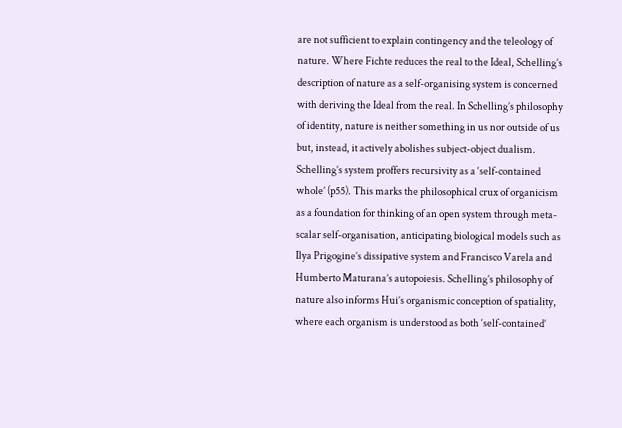are not sufficient to explain contingency and the teleology of nature. Where Fichte reduces the real to the Ideal, Schelling’s description of nature as a self-organising system is concerned with deriving the Ideal from the real. In Schelling’s philosophy of identity, nature is neither something in us nor outside of us but, instead, it actively abolishes subject-object dualism. Schelling’s system proffers recursivity as a ‘self-contained whole’ (p55). This marks the philosophical crux of organicism as a foundation for thinking of an open system through meta-scalar self-organisation, anticipating biological models such as Ilya Prigogine’s dissipative system and Francisco Varela and Humberto Maturana’s autopoiesis. Schelling’s philosophy of nature also informs Hui’s organismic conception of spatiality, where each organism is understood as both ‘self-contained’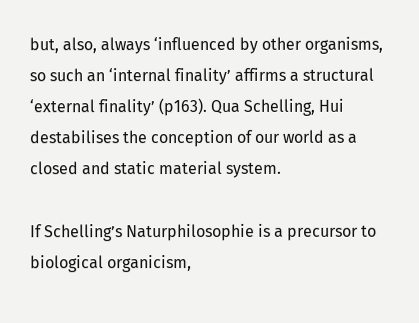but, also, always ‘influenced by other organisms, so such an ‘internal finality’ affirms a structural ‘external finality’ (p163). Qua Schelling, Hui destabilises the conception of our world as a closed and static material system.

If Schelling’s Naturphilosophie is a precursor to biological organicism,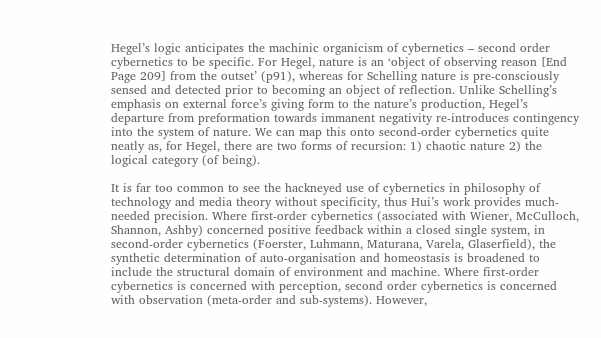Hegel’s logic anticipates the machinic organicism of cybernetics – second order cybernetics to be specific. For Hegel, nature is an ‘object of observing reason [End Page 209] from the outset’ (p91), whereas for Schelling nature is pre-consciously sensed and detected prior to becoming an object of reflection. Unlike Schelling’s emphasis on external force’s giving form to the nature’s production, Hegel’s departure from preformation towards immanent negativity re-introduces contingency into the system of nature. We can map this onto second-order cybernetics quite neatly as, for Hegel, there are two forms of recursion: 1) chaotic nature 2) the logical category (of being).

It is far too common to see the hackneyed use of cybernetics in philosophy of technology and media theory without specificity, thus Hui’s work provides much-needed precision. Where first-order cybernetics (associated with Wiener, McCulloch, Shannon, Ashby) concerned positive feedback within a closed single system, in second-order cybernetics (Foerster, Luhmann, Maturana, Varela, Glaserfield), the synthetic determination of auto-organisation and homeostasis is broadened to include the structural domain of environment and machine. Where first-order cybernetics is concerned with perception, second order cybernetics is concerned with observation (meta-order and sub-systems). However,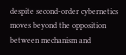despite second-order cybernetics moves beyond the opposition between mechanism and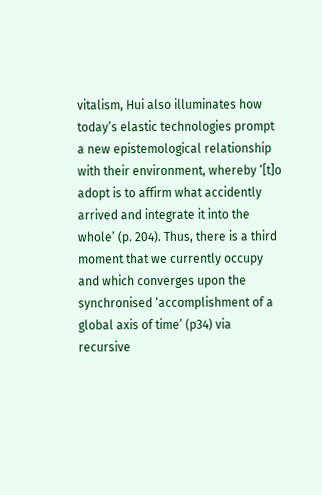vitalism, Hui also illuminates how today’s elastic technologies prompt a new epistemological relationship with their environment, whereby ‘[t]o adopt is to affirm what accidently arrived and integrate it into the whole’ (p. 204). Thus, there is a third moment that we currently occupy and which converges upon the synchronised ‘accomplishment of a global axis of time’ (p34) via recursive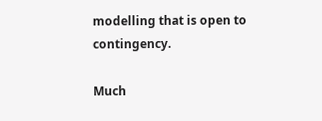modelling that is open to contingency.

Much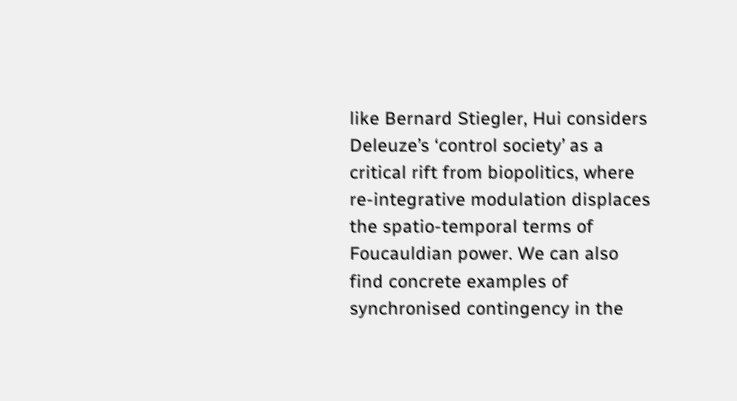like Bernard Stiegler, Hui considers Deleuze’s ‘control society’ as a critical rift from biopolitics, where re-integrative modulation displaces the spatio-temporal terms of Foucauldian power. We can also find concrete examples of synchronised contingency in the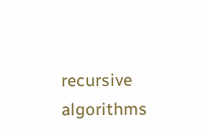recursive algorithms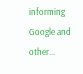informing Google and other...